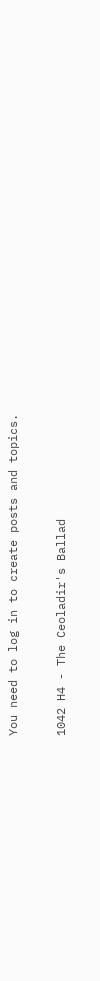You need to log in to create posts and topics.

1042 H4 - The Ceoladir's Ballad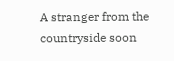A stranger from the countryside soon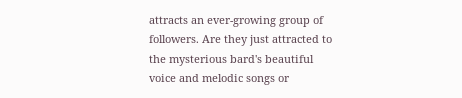attracts an ever-growing group of followers. Are they just attracted to the mysterious bard's beautiful voice and melodic songs or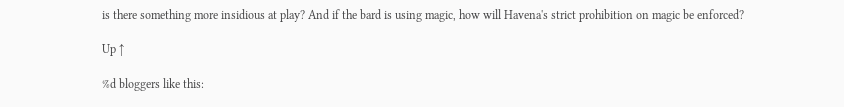is there something more insidious at play? And if the bard is using magic, how will Havena's strict prohibition on magic be enforced?

Up ↑

%d bloggers like this: